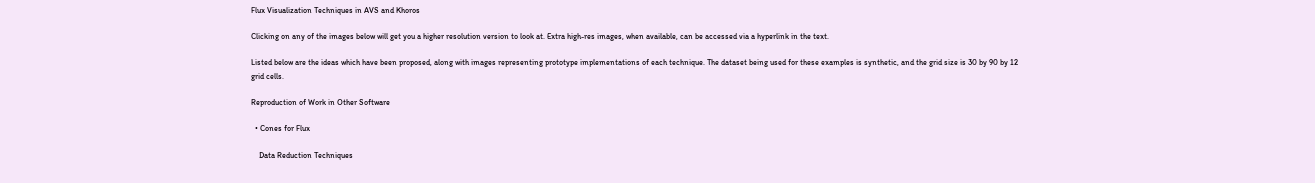Flux Visualization Techniques in AVS and Khoros

Clicking on any of the images below will get you a higher resolution version to look at. Extra high-res images, when available, can be accessed via a hyperlink in the text.

Listed below are the ideas which have been proposed, along with images representing prototype implementations of each technique. The dataset being used for these examples is synthetic, and the grid size is 30 by 90 by 12 grid cells.

Reproduction of Work in Other Software

  • Cones for Flux

    Data Reduction Techniques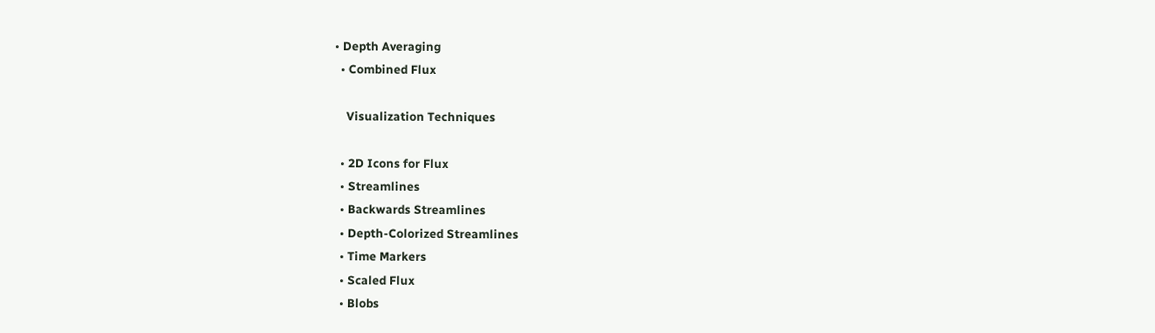• Depth Averaging
  • Combined Flux

    Visualization Techniques

  • 2D Icons for Flux
  • Streamlines
  • Backwards Streamlines
  • Depth-Colorized Streamlines
  • Time Markers
  • Scaled Flux
  • Blobs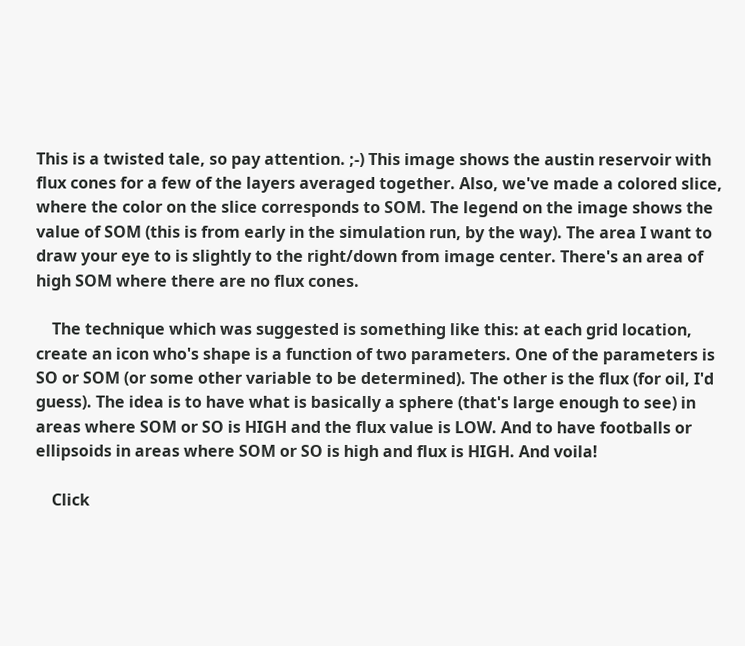This is a twisted tale, so pay attention. ;-) This image shows the austin reservoir with flux cones for a few of the layers averaged together. Also, we've made a colored slice, where the color on the slice corresponds to SOM. The legend on the image shows the value of SOM (this is from early in the simulation run, by the way). The area I want to draw your eye to is slightly to the right/down from image center. There's an area of high SOM where there are no flux cones.

    The technique which was suggested is something like this: at each grid location, create an icon who's shape is a function of two parameters. One of the parameters is SO or SOM (or some other variable to be determined). The other is the flux (for oil, I'd guess). The idea is to have what is basically a sphere (that's large enough to see) in areas where SOM or SO is HIGH and the flux value is LOW. And to have footballs or ellipsoids in areas where SOM or SO is high and flux is HIGH. And voila!

    Click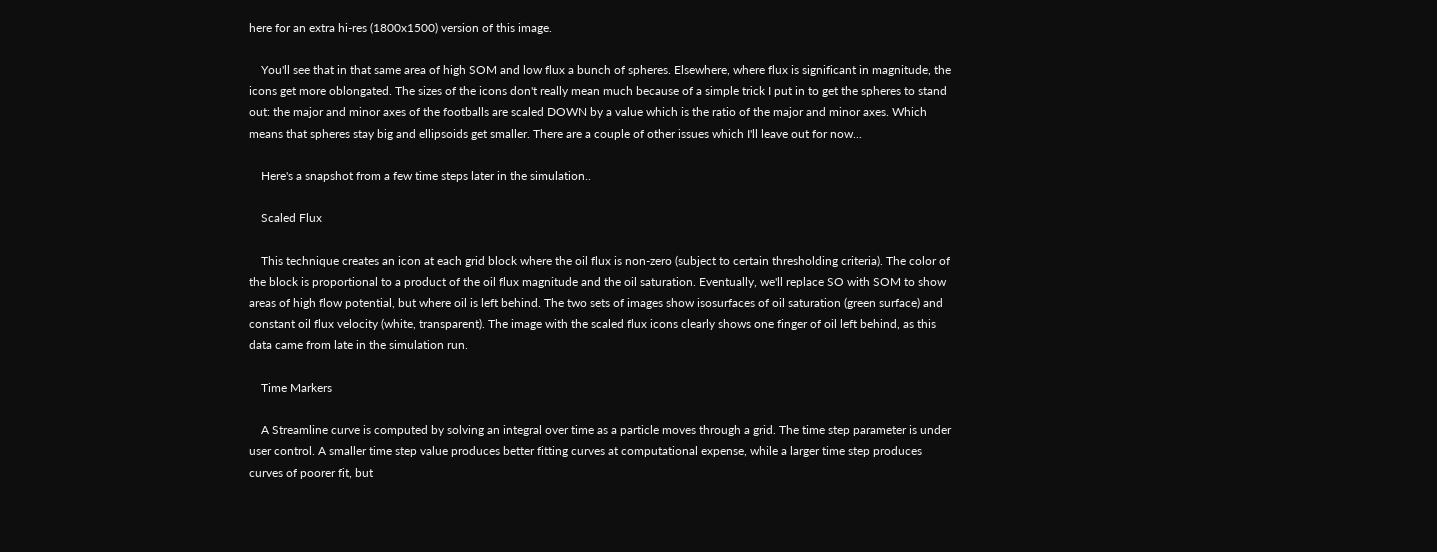here for an extra hi-res (1800x1500) version of this image.

    You'll see that in that same area of high SOM and low flux a bunch of spheres. Elsewhere, where flux is significant in magnitude, the icons get more oblongated. The sizes of the icons don't really mean much because of a simple trick I put in to get the spheres to stand out: the major and minor axes of the footballs are scaled DOWN by a value which is the ratio of the major and minor axes. Which means that spheres stay big and ellipsoids get smaller. There are a couple of other issues which I'll leave out for now...

    Here's a snapshot from a few time steps later in the simulation..

    Scaled Flux

    This technique creates an icon at each grid block where the oil flux is non-zero (subject to certain thresholding criteria). The color of the block is proportional to a product of the oil flux magnitude and the oil saturation. Eventually, we'll replace SO with SOM to show areas of high flow potential, but where oil is left behind. The two sets of images show isosurfaces of oil saturation (green surface) and constant oil flux velocity (white, transparent). The image with the scaled flux icons clearly shows one finger of oil left behind, as this data came from late in the simulation run.

    Time Markers

    A Streamline curve is computed by solving an integral over time as a particle moves through a grid. The time step parameter is under user control. A smaller time step value produces better fitting curves at computational expense, while a larger time step produces curves of poorer fit, but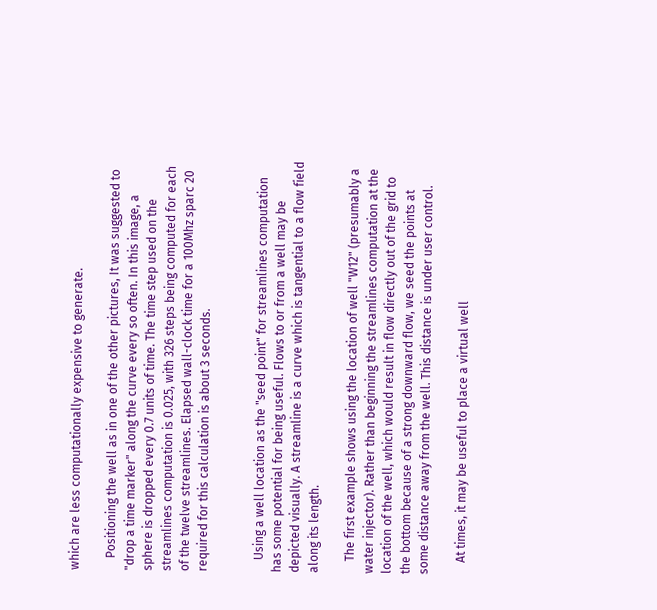which are less computationally expensive to generate.

    Positioning the well as in one of the other pictures, It was suggested to "drop a time marker" along the curve every so often. In this image, a sphere is dropped every 0.7 units of time. The time step used on the streamlines computation is 0.025, with 326 steps being computed for each of the twelve streamlines. Elapsed wall-clock time for a 100Mhz sparc 20 required for this calculation is about 3 seconds.


    Using a well location as the "seed point" for streamlines computation has some potential for being useful. Flows to or from a well may be depicted visually. A streamline is a curve which is tangential to a flow field along its length.

    The first example shows using the location of well "W12" (presumably a water injector). Rather than beginning the streamlines computation at the location of the well, which would result in flow directly out of the grid to the bottom because of a strong downward flow, we seed the points at some distance away from the well. This distance is under user control.

    At times, it may be useful to place a virtual well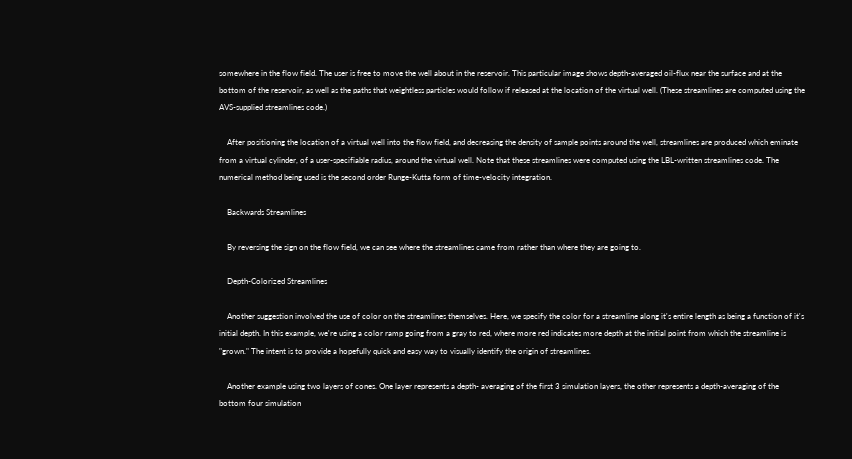somewhere in the flow field. The user is free to move the well about in the reservoir. This particular image shows depth-averaged oil-flux near the surface and at the bottom of the reservoir, as well as the paths that weightless particles would follow if released at the location of the virtual well. (These streamlines are computed using the AVS-supplied streamlines code.)

    After positioning the location of a virtual well into the flow field, and decreasing the density of sample points around the well, streamlines are produced which eminate from a virtual cylinder, of a user-specifiable radius, around the virtual well. Note that these streamlines were computed using the LBL-written streamlines code. The numerical method being used is the second order Runge-Kutta form of time-velocity integration.

    Backwards Streamlines

    By reversing the sign on the flow field, we can see where the streamlines came from rather than where they are going to.

    Depth-Colorized Streamlines

    Another suggestion involved the use of color on the streamlines themselves. Here, we specify the color for a streamline along it's entire length as being a function of it's initial depth. In this example, we're using a color ramp going from a gray to red, where more red indicates more depth at the initial point from which the streamline is "grown." The intent is to provide a hopefully quick and easy way to visually identify the origin of streamlines.

    Another example using two layers of cones. One layer represents a depth- averaging of the first 3 simulation layers, the other represents a depth-averaging of the bottom four simulation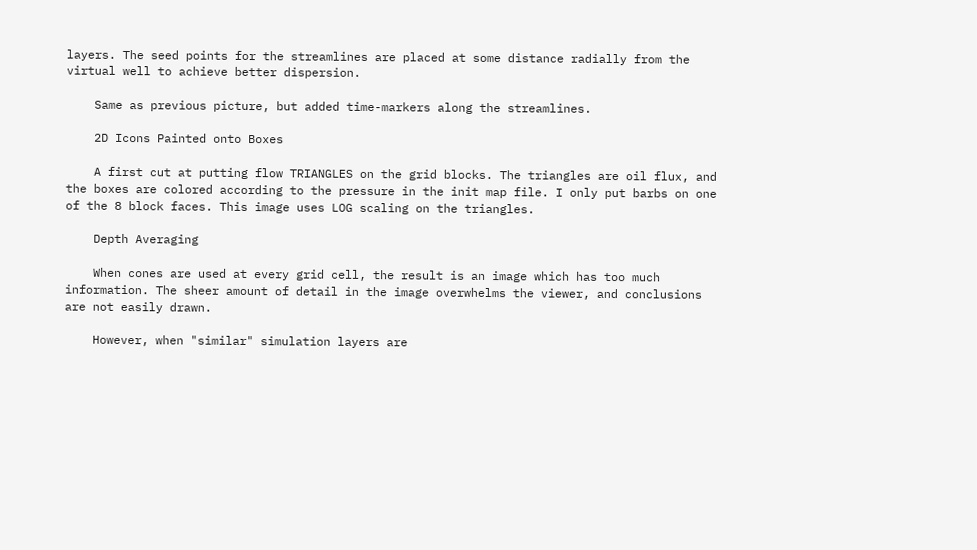layers. The seed points for the streamlines are placed at some distance radially from the virtual well to achieve better dispersion.

    Same as previous picture, but added time-markers along the streamlines.

    2D Icons Painted onto Boxes

    A first cut at putting flow TRIANGLES on the grid blocks. The triangles are oil flux, and the boxes are colored according to the pressure in the init map file. I only put barbs on one of the 8 block faces. This image uses LOG scaling on the triangles.

    Depth Averaging

    When cones are used at every grid cell, the result is an image which has too much information. The sheer amount of detail in the image overwhelms the viewer, and conclusions are not easily drawn.

    However, when "similar" simulation layers are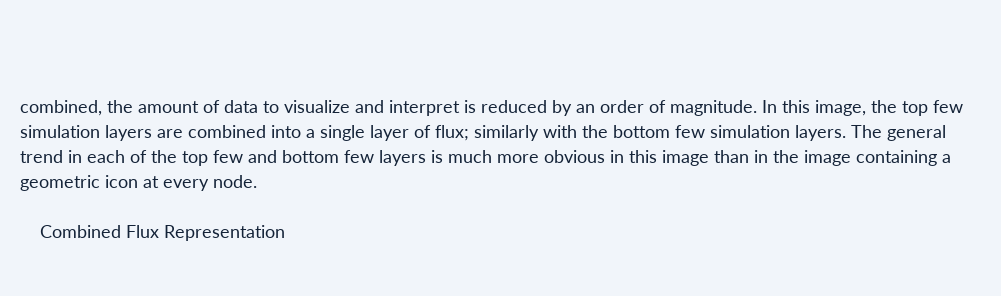combined, the amount of data to visualize and interpret is reduced by an order of magnitude. In this image, the top few simulation layers are combined into a single layer of flux; similarly with the bottom few simulation layers. The general trend in each of the top few and bottom few layers is much more obvious in this image than in the image containing a geometric icon at every node.

    Combined Flux Representation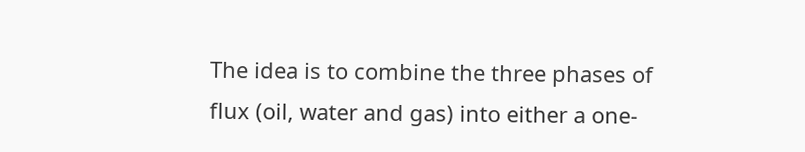The idea is to combine the three phases of flux (oil, water and gas) into either a one-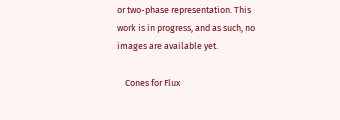or two-phase representation. This work is in progress, and as such, no images are available yet.

    Cones for Flux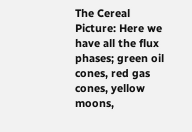The Cereal Picture: Here we have all the flux phases; green oil cones, red gas cones, yellow moons,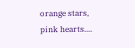orange stars, pink hearts....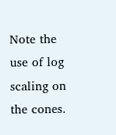Note the use of log scaling on the cones.